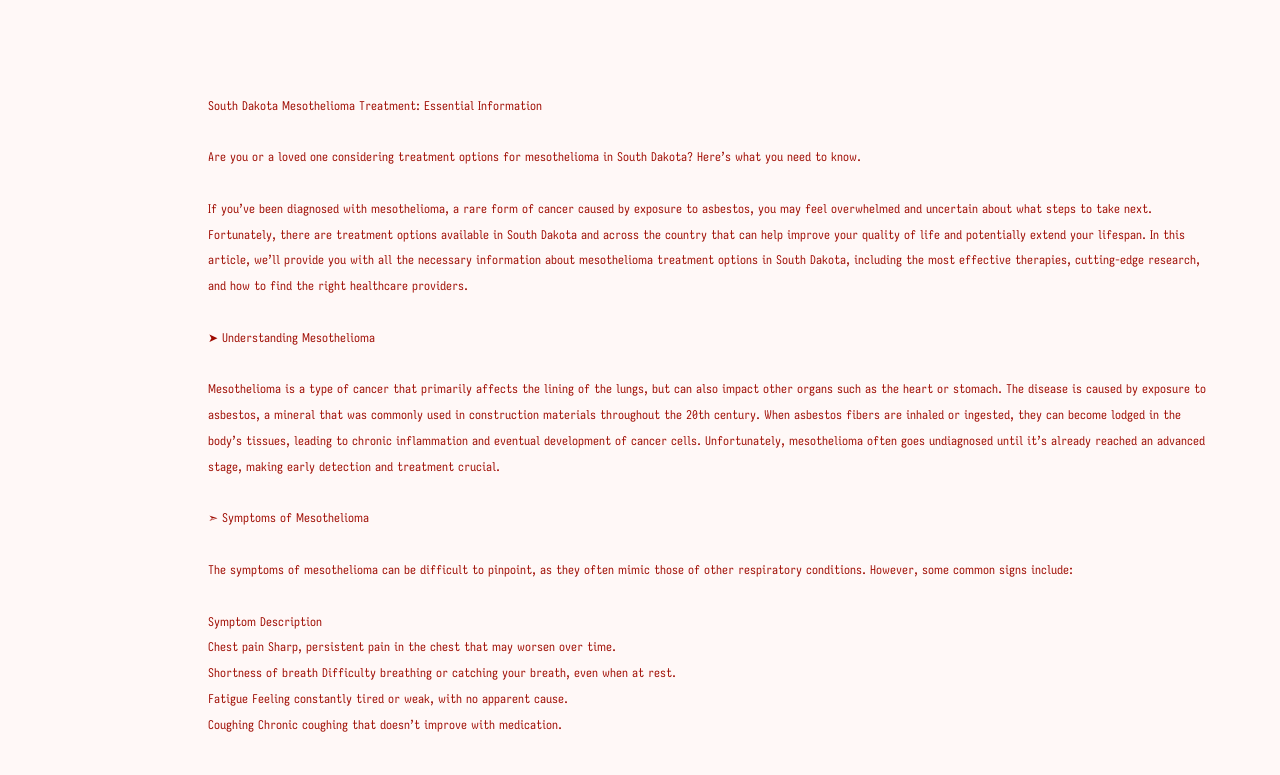South Dakota Mesothelioma Treatment: Essential Information

Are you or a loved one considering treatment options for mesothelioma in South Dakota? Here’s what you need to know.

If you’ve been diagnosed with mesothelioma, a rare form of cancer caused by exposure to asbestos, you may feel overwhelmed and uncertain about what steps to take next. Fortunately, there are treatment options available in South Dakota and across the country that can help improve your quality of life and potentially extend your lifespan. In this article, we’ll provide you with all the necessary information about mesothelioma treatment options in South Dakota, including the most effective therapies, cutting-edge research, and how to find the right healthcare providers.

➤ Understanding Mesothelioma

Mesothelioma is a type of cancer that primarily affects the lining of the lungs, but can also impact other organs such as the heart or stomach. The disease is caused by exposure to asbestos, a mineral that was commonly used in construction materials throughout the 20th century. When asbestos fibers are inhaled or ingested, they can become lodged in the body’s tissues, leading to chronic inflammation and eventual development of cancer cells. Unfortunately, mesothelioma often goes undiagnosed until it’s already reached an advanced stage, making early detection and treatment crucial.

➣ Symptoms of Mesothelioma

The symptoms of mesothelioma can be difficult to pinpoint, as they often mimic those of other respiratory conditions. However, some common signs include:

Symptom Description
Chest pain Sharp, persistent pain in the chest that may worsen over time.
Shortness of breath Difficulty breathing or catching your breath, even when at rest.
Fatigue Feeling constantly tired or weak, with no apparent cause.
Coughing Chronic coughing that doesn’t improve with medication.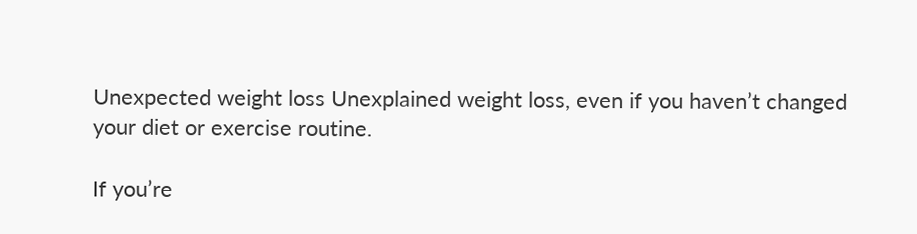Unexpected weight loss Unexplained weight loss, even if you haven’t changed your diet or exercise routine.

If you’re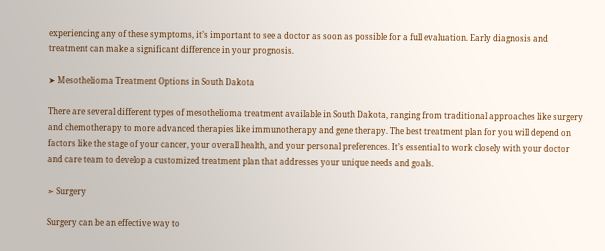experiencing any of these symptoms, it’s important to see a doctor as soon as possible for a full evaluation. Early diagnosis and treatment can make a significant difference in your prognosis.

➤ Mesothelioma Treatment Options in South Dakota

There are several different types of mesothelioma treatment available in South Dakota, ranging from traditional approaches like surgery and chemotherapy to more advanced therapies like immunotherapy and gene therapy. The best treatment plan for you will depend on factors like the stage of your cancer, your overall health, and your personal preferences. It’s essential to work closely with your doctor and care team to develop a customized treatment plan that addresses your unique needs and goals.

➣ Surgery

Surgery can be an effective way to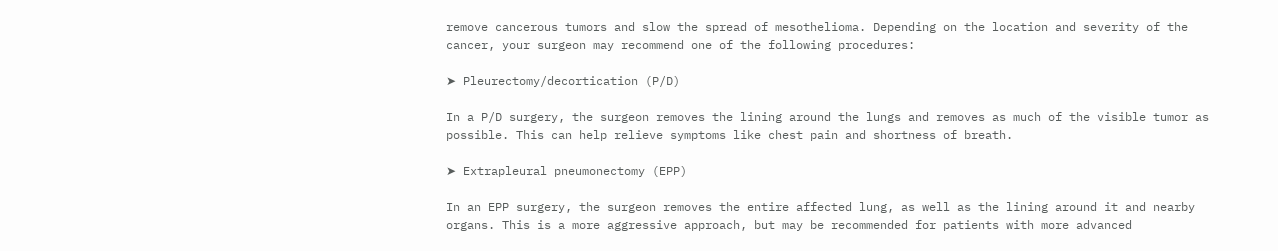remove cancerous tumors and slow the spread of mesothelioma. Depending on the location and severity of the cancer, your surgeon may recommend one of the following procedures:

➤ Pleurectomy/decortication (P/D)

In a P/D surgery, the surgeon removes the lining around the lungs and removes as much of the visible tumor as possible. This can help relieve symptoms like chest pain and shortness of breath.

➤ Extrapleural pneumonectomy (EPP)

In an EPP surgery, the surgeon removes the entire affected lung, as well as the lining around it and nearby organs. This is a more aggressive approach, but may be recommended for patients with more advanced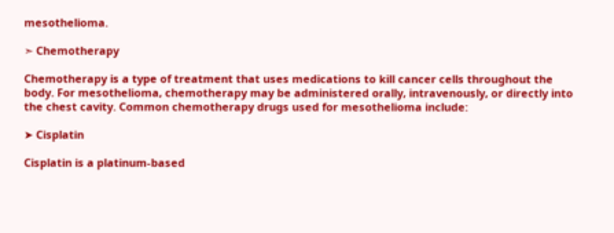mesothelioma.

➣ Chemotherapy

Chemotherapy is a type of treatment that uses medications to kill cancer cells throughout the body. For mesothelioma, chemotherapy may be administered orally, intravenously, or directly into the chest cavity. Common chemotherapy drugs used for mesothelioma include:

➤ Cisplatin

Cisplatin is a platinum-based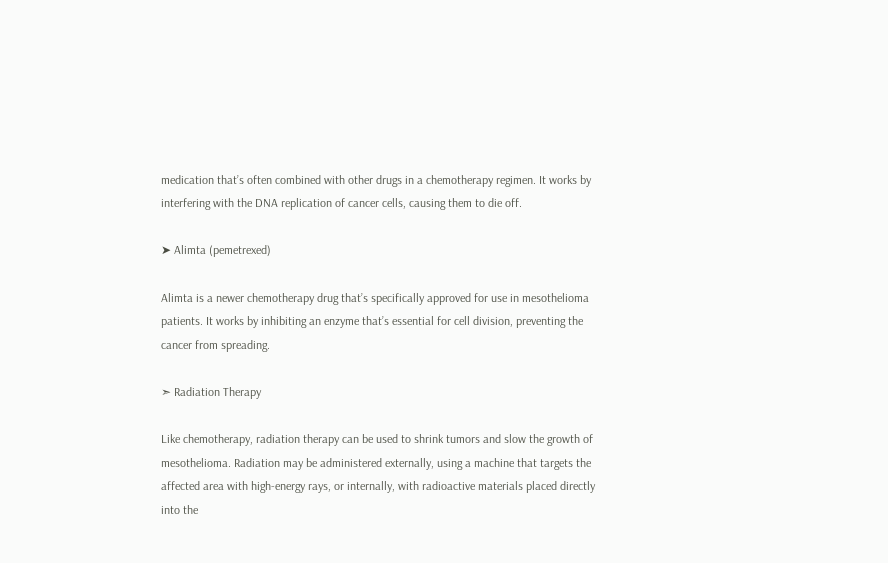medication that’s often combined with other drugs in a chemotherapy regimen. It works by interfering with the DNA replication of cancer cells, causing them to die off.

➤ Alimta (pemetrexed)

Alimta is a newer chemotherapy drug that’s specifically approved for use in mesothelioma patients. It works by inhibiting an enzyme that’s essential for cell division, preventing the cancer from spreading.

➣ Radiation Therapy

Like chemotherapy, radiation therapy can be used to shrink tumors and slow the growth of mesothelioma. Radiation may be administered externally, using a machine that targets the affected area with high-energy rays, or internally, with radioactive materials placed directly into the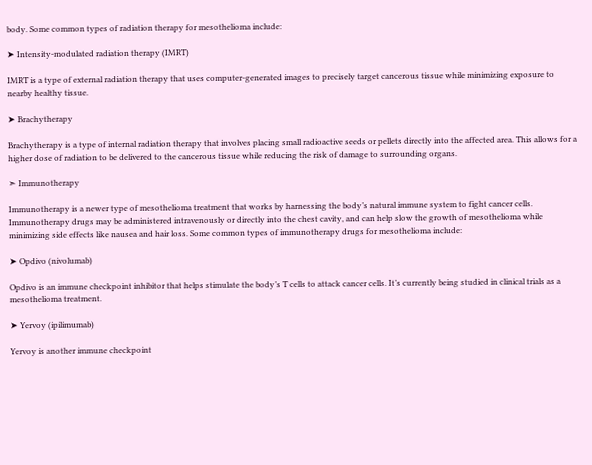body. Some common types of radiation therapy for mesothelioma include:

➤ Intensity-modulated radiation therapy (IMRT)

IMRT is a type of external radiation therapy that uses computer-generated images to precisely target cancerous tissue while minimizing exposure to nearby healthy tissue.

➤ Brachytherapy

Brachytherapy is a type of internal radiation therapy that involves placing small radioactive seeds or pellets directly into the affected area. This allows for a higher dose of radiation to be delivered to the cancerous tissue while reducing the risk of damage to surrounding organs.

➣ Immunotherapy

Immunotherapy is a newer type of mesothelioma treatment that works by harnessing the body’s natural immune system to fight cancer cells. Immunotherapy drugs may be administered intravenously or directly into the chest cavity, and can help slow the growth of mesothelioma while minimizing side effects like nausea and hair loss. Some common types of immunotherapy drugs for mesothelioma include:

➤ Opdivo (nivolumab)

Opdivo is an immune checkpoint inhibitor that helps stimulate the body’s T cells to attack cancer cells. It’s currently being studied in clinical trials as a mesothelioma treatment.

➤ Yervoy (ipilimumab)

Yervoy is another immune checkpoint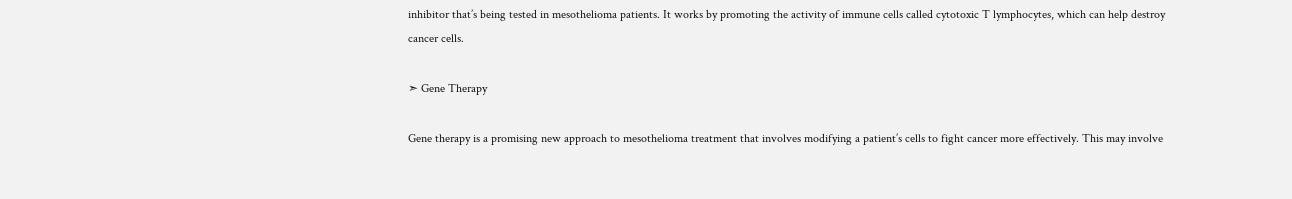inhibitor that’s being tested in mesothelioma patients. It works by promoting the activity of immune cells called cytotoxic T lymphocytes, which can help destroy cancer cells.

➣ Gene Therapy

Gene therapy is a promising new approach to mesothelioma treatment that involves modifying a patient’s cells to fight cancer more effectively. This may involve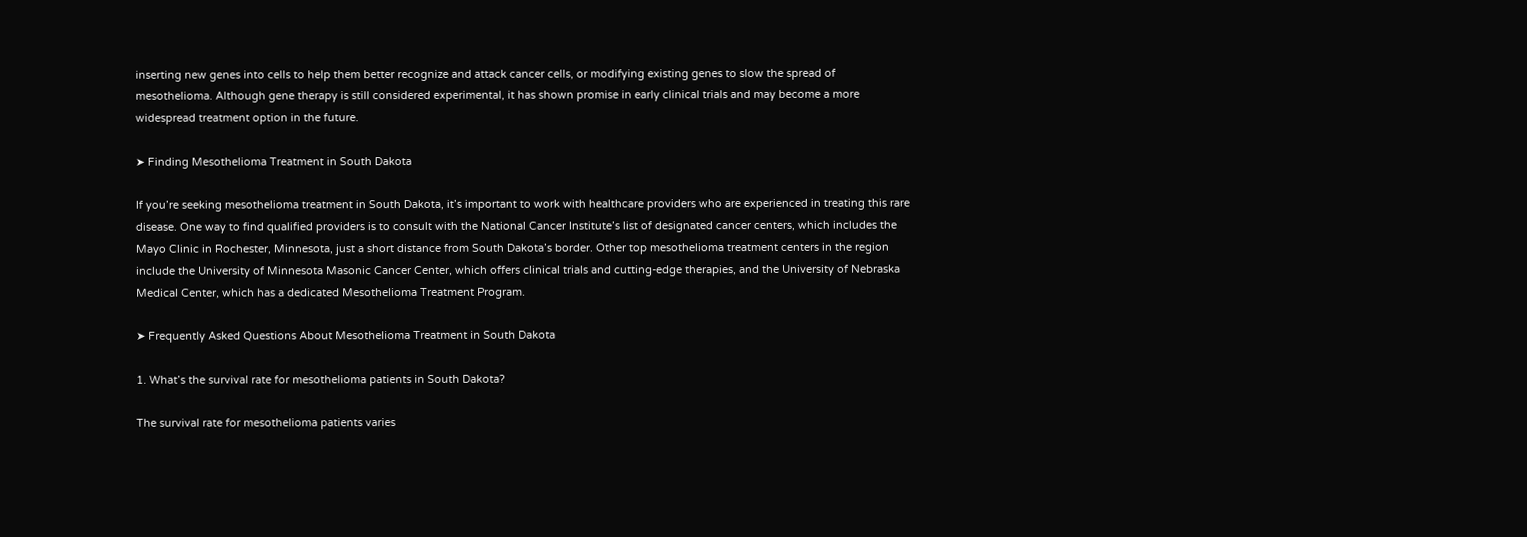inserting new genes into cells to help them better recognize and attack cancer cells, or modifying existing genes to slow the spread of mesothelioma. Although gene therapy is still considered experimental, it has shown promise in early clinical trials and may become a more widespread treatment option in the future.

➤ Finding Mesothelioma Treatment in South Dakota

If you’re seeking mesothelioma treatment in South Dakota, it’s important to work with healthcare providers who are experienced in treating this rare disease. One way to find qualified providers is to consult with the National Cancer Institute’s list of designated cancer centers, which includes the Mayo Clinic in Rochester, Minnesota, just a short distance from South Dakota’s border. Other top mesothelioma treatment centers in the region include the University of Minnesota Masonic Cancer Center, which offers clinical trials and cutting-edge therapies, and the University of Nebraska Medical Center, which has a dedicated Mesothelioma Treatment Program.

➤ Frequently Asked Questions About Mesothelioma Treatment in South Dakota

1. What’s the survival rate for mesothelioma patients in South Dakota?

The survival rate for mesothelioma patients varies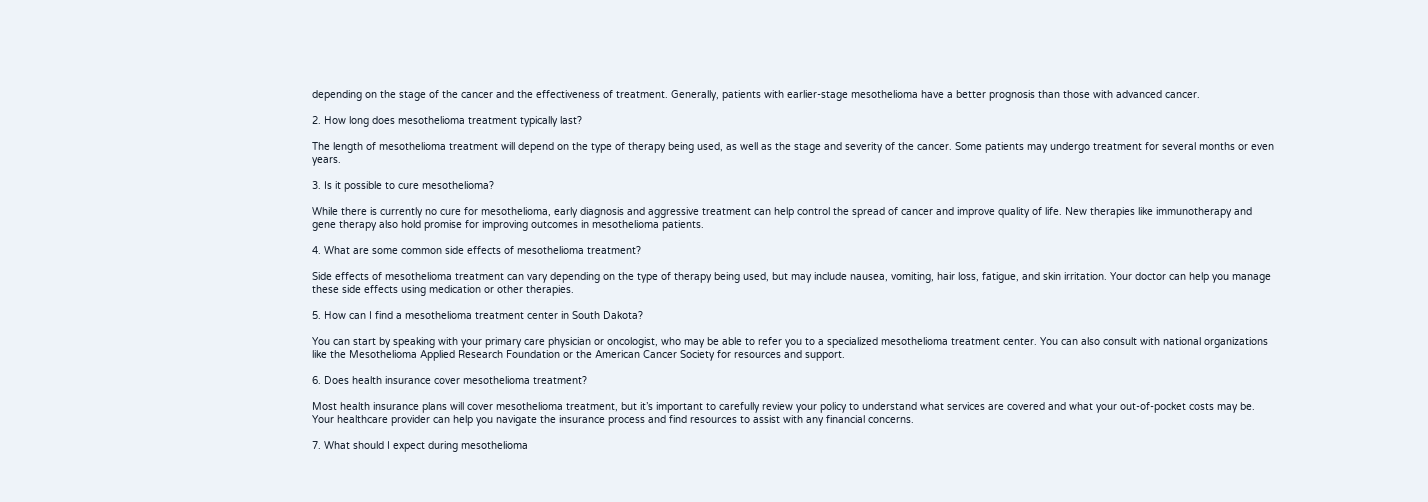depending on the stage of the cancer and the effectiveness of treatment. Generally, patients with earlier-stage mesothelioma have a better prognosis than those with advanced cancer.

2. How long does mesothelioma treatment typically last?

The length of mesothelioma treatment will depend on the type of therapy being used, as well as the stage and severity of the cancer. Some patients may undergo treatment for several months or even years.

3. Is it possible to cure mesothelioma?

While there is currently no cure for mesothelioma, early diagnosis and aggressive treatment can help control the spread of cancer and improve quality of life. New therapies like immunotherapy and gene therapy also hold promise for improving outcomes in mesothelioma patients.

4. What are some common side effects of mesothelioma treatment?

Side effects of mesothelioma treatment can vary depending on the type of therapy being used, but may include nausea, vomiting, hair loss, fatigue, and skin irritation. Your doctor can help you manage these side effects using medication or other therapies.

5. How can I find a mesothelioma treatment center in South Dakota?

You can start by speaking with your primary care physician or oncologist, who may be able to refer you to a specialized mesothelioma treatment center. You can also consult with national organizations like the Mesothelioma Applied Research Foundation or the American Cancer Society for resources and support.

6. Does health insurance cover mesothelioma treatment?

Most health insurance plans will cover mesothelioma treatment, but it’s important to carefully review your policy to understand what services are covered and what your out-of-pocket costs may be. Your healthcare provider can help you navigate the insurance process and find resources to assist with any financial concerns.

7. What should I expect during mesothelioma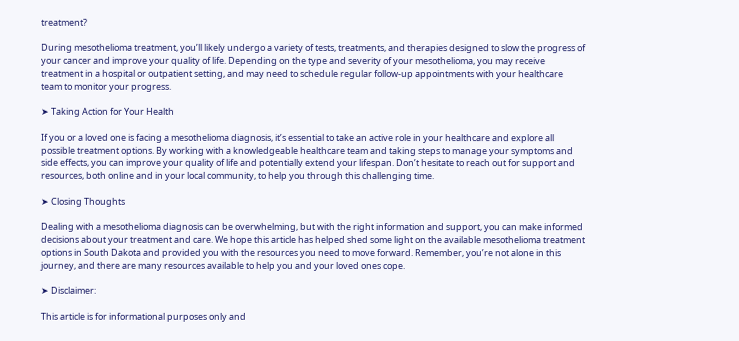treatment?

During mesothelioma treatment, you’ll likely undergo a variety of tests, treatments, and therapies designed to slow the progress of your cancer and improve your quality of life. Depending on the type and severity of your mesothelioma, you may receive treatment in a hospital or outpatient setting, and may need to schedule regular follow-up appointments with your healthcare team to monitor your progress.

➤ Taking Action for Your Health

If you or a loved one is facing a mesothelioma diagnosis, it’s essential to take an active role in your healthcare and explore all possible treatment options. By working with a knowledgeable healthcare team and taking steps to manage your symptoms and side effects, you can improve your quality of life and potentially extend your lifespan. Don’t hesitate to reach out for support and resources, both online and in your local community, to help you through this challenging time.

➤ Closing Thoughts

Dealing with a mesothelioma diagnosis can be overwhelming, but with the right information and support, you can make informed decisions about your treatment and care. We hope this article has helped shed some light on the available mesothelioma treatment options in South Dakota and provided you with the resources you need to move forward. Remember, you’re not alone in this journey, and there are many resources available to help you and your loved ones cope.

➤ Disclaimer:

This article is for informational purposes only and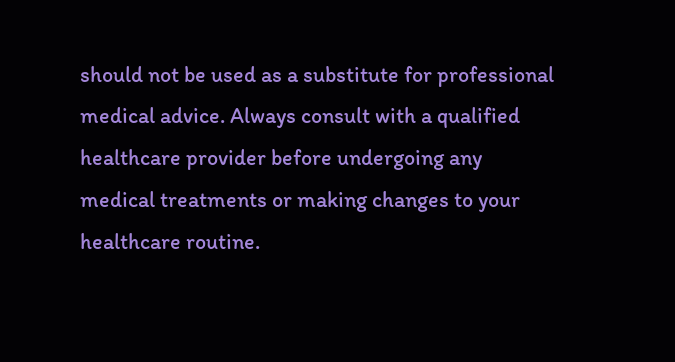should not be used as a substitute for professional medical advice. Always consult with a qualified healthcare provider before undergoing any medical treatments or making changes to your healthcare routine.